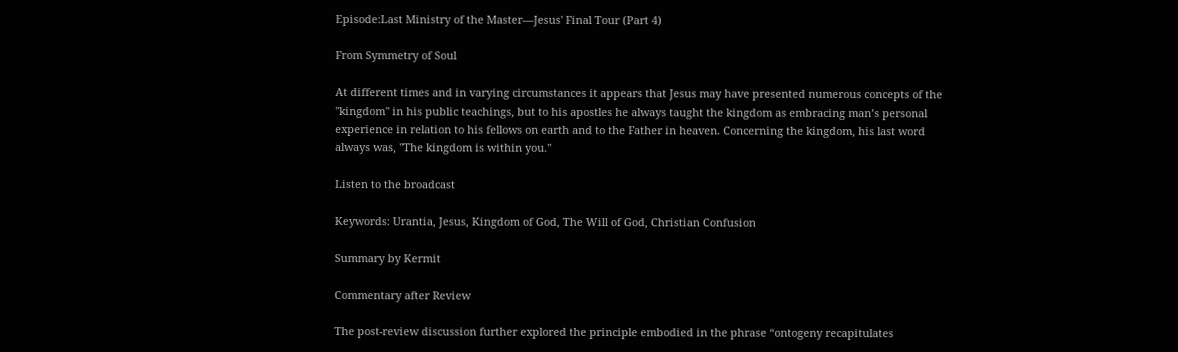Episode:Last Ministry of the Master—Jesus' Final Tour (Part 4)

From Symmetry of Soul

At different times and in varying circumstances it appears that Jesus may have presented numerous concepts of the "kingdom" in his public teachings, but to his apostles he always taught the kingdom as embracing man’s personal experience in relation to his fellows on earth and to the Father in heaven. Concerning the kingdom, his last word always was, "The kingdom is within you."

Listen to the broadcast

Keywords: Urantia, Jesus, Kingdom of God, The Will of God, Christian Confusion

Summary by Kermit

Commentary after Review

The post-review discussion further explored the principle embodied in the phrase “ontogeny recapitulates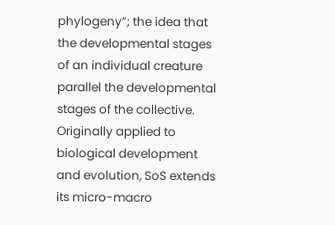phylogeny”; the idea that the developmental stages of an individual creature parallel the developmental stages of the collective. Originally applied to biological development and evolution, SoS extends its micro-macro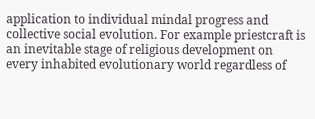application to individual mindal progress and collective social evolution. For example priestcraft is an inevitable stage of religious development on every inhabited evolutionary world regardless of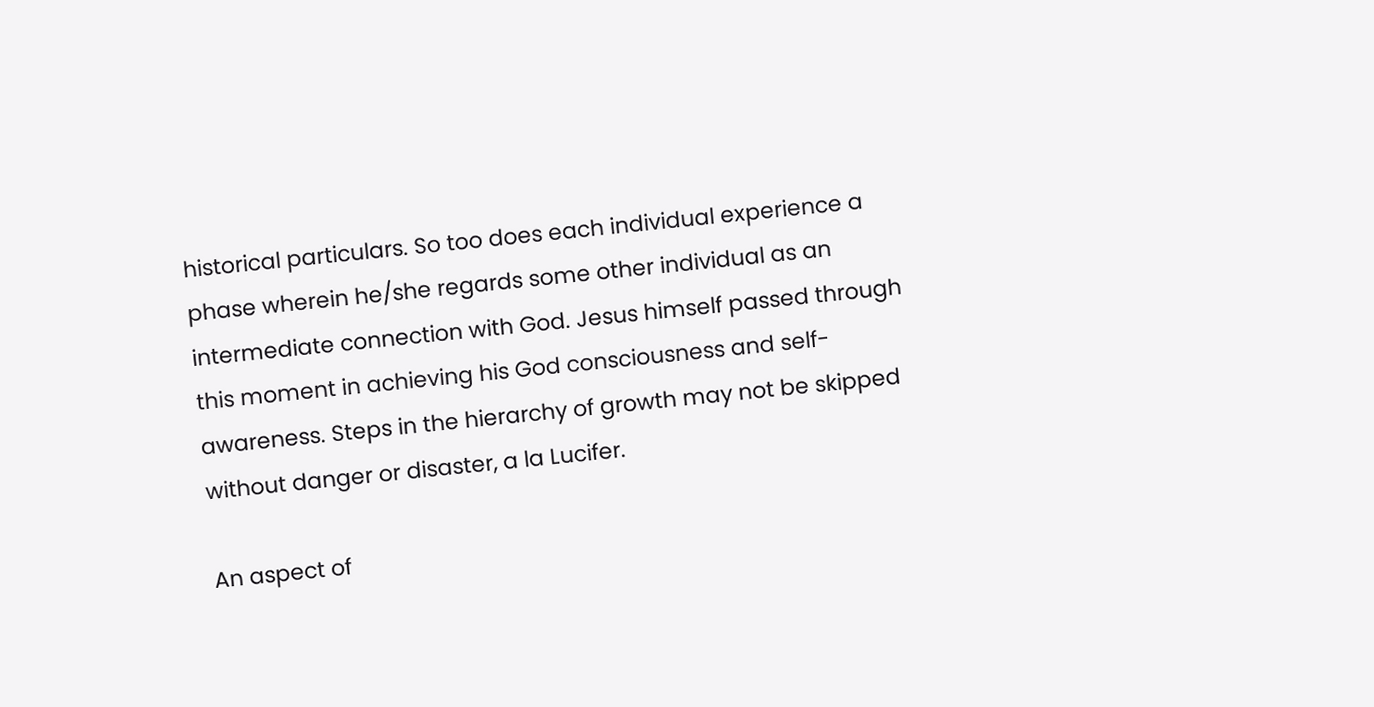historical particulars. So too does each individual experience a phase wherein he/she regards some other individual as an intermediate connection with God. Jesus himself passed through this moment in achieving his God consciousness and self-awareness. Steps in the hierarchy of growth may not be skipped without danger or disaster, a la Lucifer.

An aspect of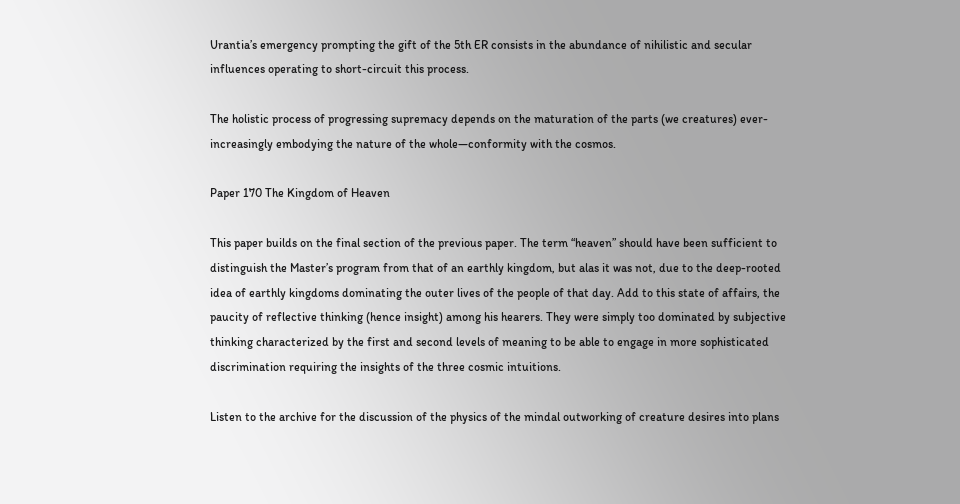Urantia’s emergency prompting the gift of the 5th ER consists in the abundance of nihilistic and secular influences operating to short-circuit this process.

The holistic process of progressing supremacy depends on the maturation of the parts (we creatures) ever-increasingly embodying the nature of the whole—conformity with the cosmos.

Paper 170 The Kingdom of Heaven

This paper builds on the final section of the previous paper. The term “heaven” should have been sufficient to distinguish the Master’s program from that of an earthly kingdom, but alas it was not, due to the deep-rooted idea of earthly kingdoms dominating the outer lives of the people of that day. Add to this state of affairs, the paucity of reflective thinking (hence insight) among his hearers. They were simply too dominated by subjective thinking characterized by the first and second levels of meaning to be able to engage in more sophisticated discrimination requiring the insights of the three cosmic intuitions.

Listen to the archive for the discussion of the physics of the mindal outworking of creature desires into plans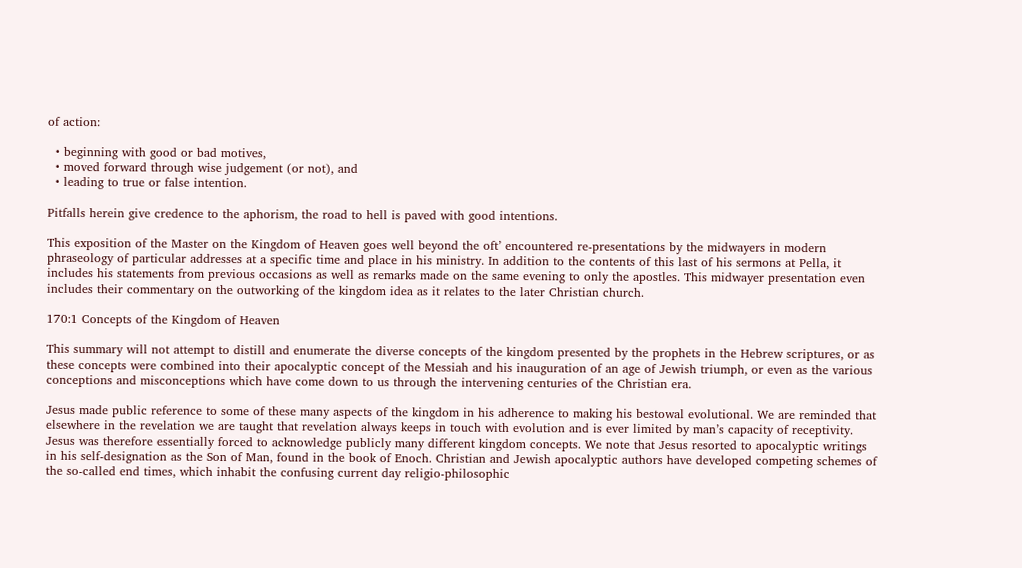of action:

  • beginning with good or bad motives,
  • moved forward through wise judgement (or not), and
  • leading to true or false intention.

Pitfalls herein give credence to the aphorism, the road to hell is paved with good intentions.

This exposition of the Master on the Kingdom of Heaven goes well beyond the oft’ encountered re-presentations by the midwayers in modern phraseology of particular addresses at a specific time and place in his ministry. In addition to the contents of this last of his sermons at Pella, it includes his statements from previous occasions as well as remarks made on the same evening to only the apostles. This midwayer presentation even includes their commentary on the outworking of the kingdom idea as it relates to the later Christian church.

170:1 Concepts of the Kingdom of Heaven

This summary will not attempt to distill and enumerate the diverse concepts of the kingdom presented by the prophets in the Hebrew scriptures, or as these concepts were combined into their apocalyptic concept of the Messiah and his inauguration of an age of Jewish triumph, or even as the various conceptions and misconceptions which have come down to us through the intervening centuries of the Christian era.

Jesus made public reference to some of these many aspects of the kingdom in his adherence to making his bestowal evolutional. We are reminded that elsewhere in the revelation we are taught that revelation always keeps in touch with evolution and is ever limited by man’s capacity of receptivity. Jesus was therefore essentially forced to acknowledge publicly many different kingdom concepts. We note that Jesus resorted to apocalyptic writings in his self-designation as the Son of Man, found in the book of Enoch. Christian and Jewish apocalyptic authors have developed competing schemes of the so-called end times, which inhabit the confusing current day religio-philosophic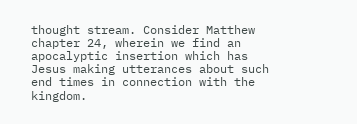thought stream. Consider Matthew chapter 24, wherein we find an apocalyptic insertion which has Jesus making utterances about such end times in connection with the kingdom.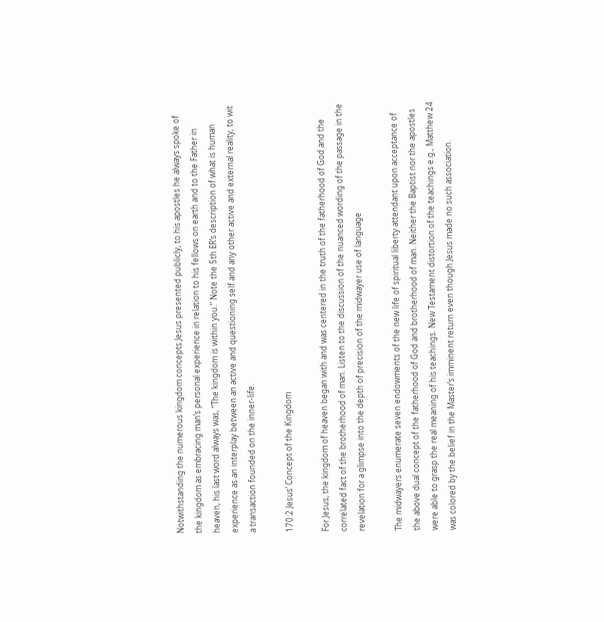Notwithstanding the numerous kingdom concepts Jesus presented publicly, to his apostles he always spoke of the kingdom as embracing man’s personal experience in relation to his fellows on earth and to the Father in heaven, his last word always was, “The kingdom is within you.” Note the 5th ER’s description of what is human experience as an interplay between an active and questioning self and any other active and external reality, to wit a transaction founded on the inner-life.

170:2 Jesus’ Concept of the Kingdom

For Jesus, the kingdom of heaven began with and was centered in the truth of the fatherhood of God and the correlated fact of the brotherhood of man. Listen to the discussion of the nuanced wording of the passage in the revelation for a glimpse into the depth of precision of the midwayer use of language

The midwayers enumerate seven endowments of the new life of spiritual liberty attendant upon acceptance of the above dual concept of the fatherhood of God and brotherhood of man. Neither the Baptist nor the apostles were able to grasp the real meaning of his teachings. New Testament distortion of the teachings e.g., Matthew 24 was colored by the belief in the Master’s imminent return even though Jesus made no such association.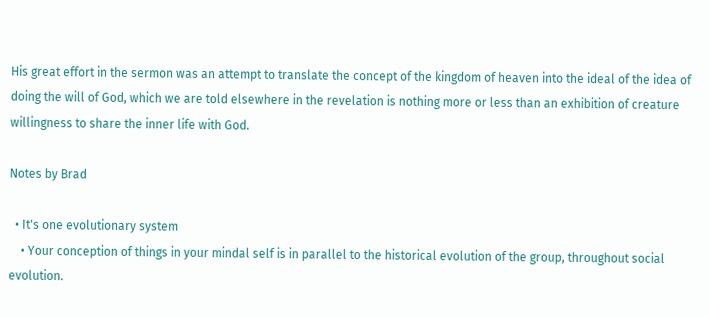His great effort in the sermon was an attempt to translate the concept of the kingdom of heaven into the ideal of the idea of doing the will of God, which we are told elsewhere in the revelation is nothing more or less than an exhibition of creature willingness to share the inner life with God.

Notes by Brad

  • It's one evolutionary system
    • Your conception of things in your mindal self is in parallel to the historical evolution of the group, throughout social evolution.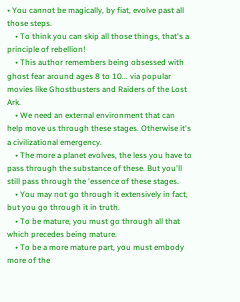• You cannot be magically, by fiat, evolve past all those steps.
    • To think you can skip all those things, that's a principle of rebellion!
    • This author remembers being obsessed with ghost fear around ages 8 to 10... via popular movies like Ghostbusters and Raiders of the Lost Ark.
    • We need an external environment that can help move us through these stages. Otherwise it's a civilizational emergency.
    • The more a planet evolves, the less you have to pass through the substance of these. But you'll still pass through the 'essence of these stages.
    • You may not go through it extensively in fact, but you go through it in truth.
    • To be mature, you must go through all that which precedes being mature.
    • To be a more mature part, you must embody more of the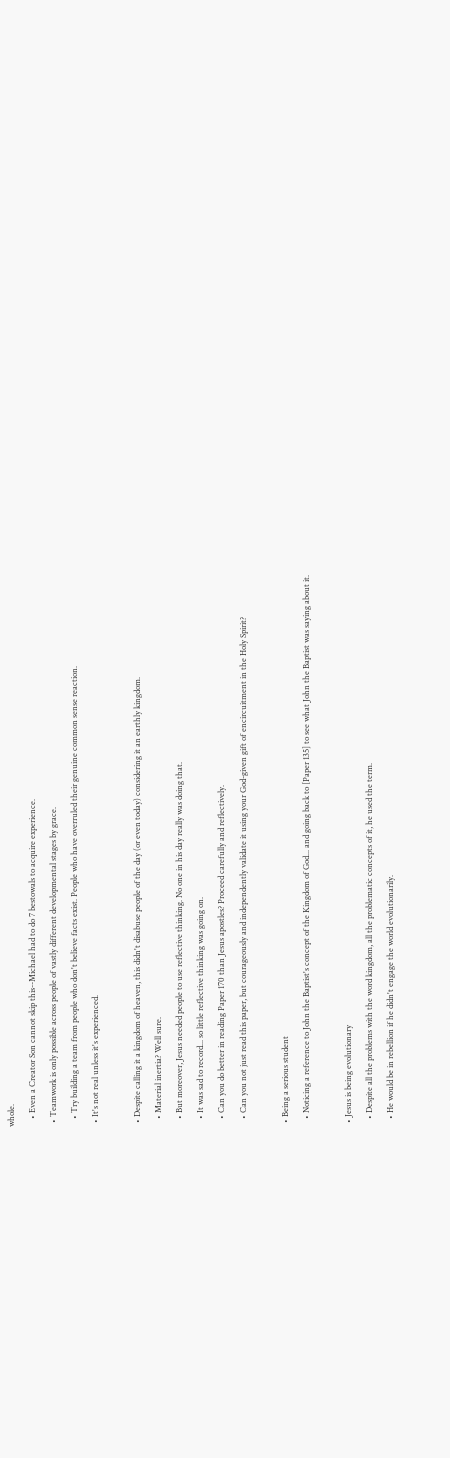whole.
    • Even a Creator Son cannot skip this--Michael had to do 7 bestowals to acquire experience.
  • Teamwork is only possible across people of vastly different developmental stages by grace.
    • Try building a team from people who don't believe facts exist. People who have overruled their genuine common sense reaction.
  • It's not real unless it's experienced.

  • Despite calling it a kingdom of heaven, this didn't disabuse people of the day (or even today) considering it an earthly kingdom.
    • Material inertia? Well sure.
    • But moreover, Jesus needed people to use reflective thinking. No one in his day really was doing that.
    • It was sad to record... so little reflective thinking was going on.
    • Can you do better in reading Paper 170 than Jesus apostles? Proceed carefully and reflectively.
    • Can you not just read this paper, but courageously and independently validate it using your God-given gift of encircuitment in the Holy Spirit?

  • Being a serious student
    • Noticing a reference to John the Baptist's concept of the Kingdom of God... and going back to [Paper 135] to see what John the Baptist was saying about it.

  • Jesus is being evolutionary
    • Despite all the problems with the word kingdom, all the problematic concepts of it, he used the term.
    • He would be in rebellion if he didn't engage the world evolutionarily.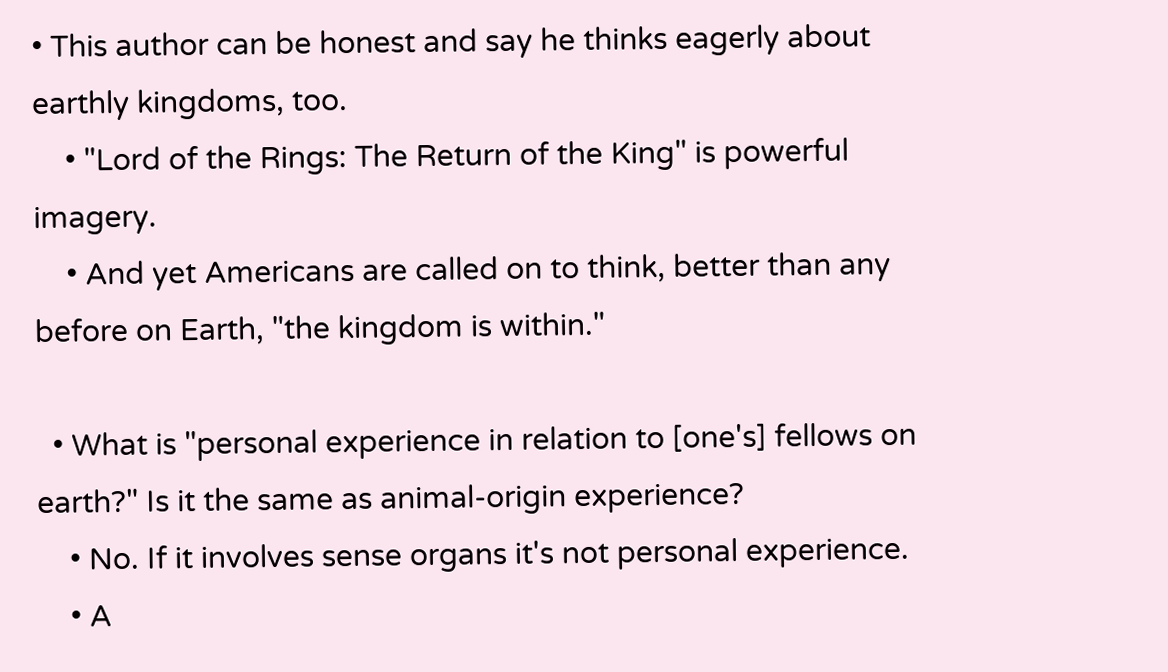• This author can be honest and say he thinks eagerly about earthly kingdoms, too.
    • "Lord of the Rings: The Return of the King" is powerful imagery.
    • And yet Americans are called on to think, better than any before on Earth, "the kingdom is within."

  • What is "personal experience in relation to [one's] fellows on earth?" Is it the same as animal-origin experience?
    • No. If it involves sense organs it's not personal experience.
    • A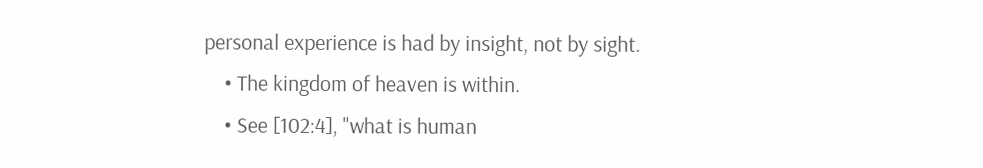personal experience is had by insight, not by sight.
    • The kingdom of heaven is within.
    • See [102:4], "what is human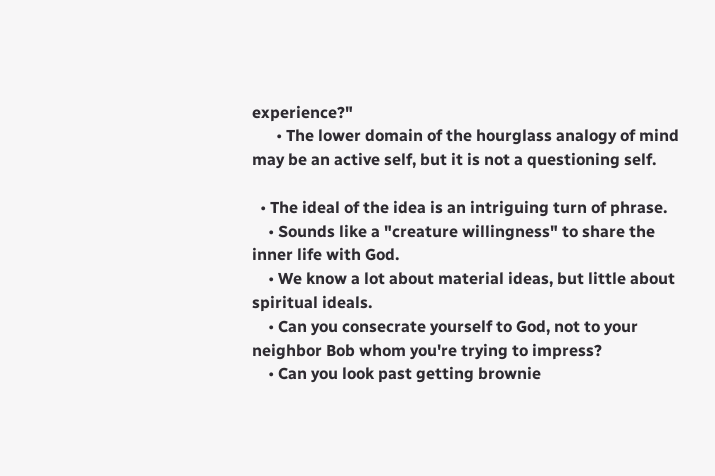experience?"
      • The lower domain of the hourglass analogy of mind may be an active self, but it is not a questioning self.

  • The ideal of the idea is an intriguing turn of phrase.
    • Sounds like a "creature willingness" to share the inner life with God.
    • We know a lot about material ideas, but little about spiritual ideals.
    • Can you consecrate yourself to God, not to your neighbor Bob whom you're trying to impress?
    • Can you look past getting brownie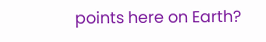points here on Earth?